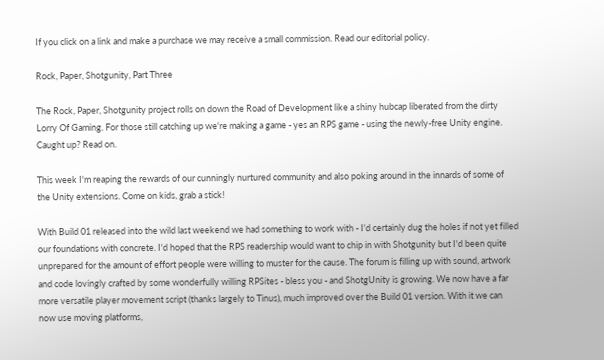If you click on a link and make a purchase we may receive a small commission. Read our editorial policy.

Rock, Paper, Shotgunity, Part Three

The Rock, Paper, Shotgunity project rolls on down the Road of Development like a shiny hubcap liberated from the dirty Lorry Of Gaming. For those still catching up we're making a game - yes an RPS game - using the newly-free Unity engine. Caught up? Read on.

This week I'm reaping the rewards of our cunningly nurtured community and also poking around in the innards of some of the Unity extensions. Come on kids, grab a stick!

With Build 01 released into the wild last weekend we had something to work with - I'd certainly dug the holes if not yet filled our foundations with concrete. I'd hoped that the RPS readership would want to chip in with Shotgunity but I'd been quite unprepared for the amount of effort people were willing to muster for the cause. The forum is filling up with sound, artwork and code lovingly crafted by some wonderfully willing RPSites - bless you - and ShotgUnity is growing. We now have a far more versatile player movement script (thanks largely to Tinus), much improved over the Build 01 version. With it we can now use moving platforms,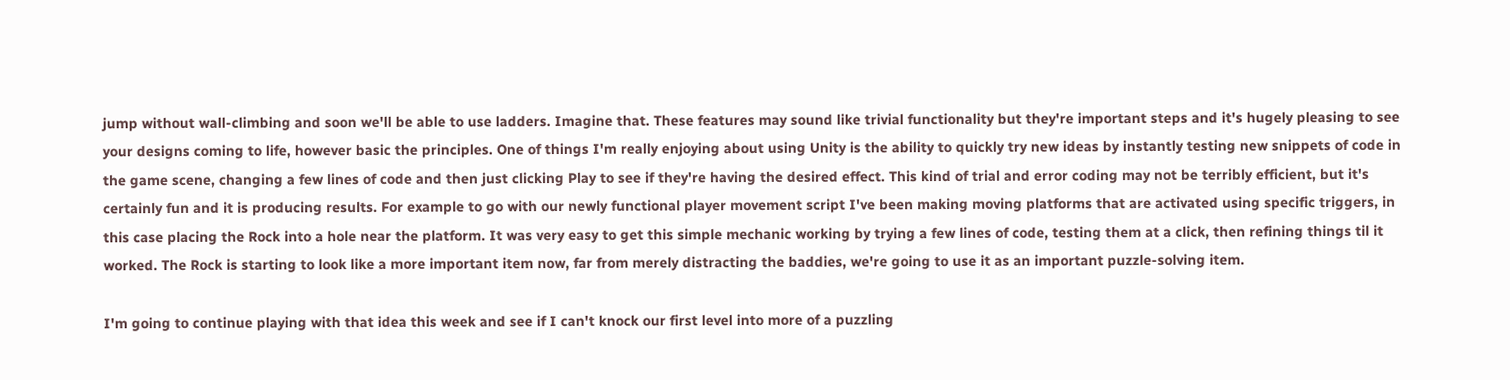jump without wall-climbing and soon we'll be able to use ladders. Imagine that. These features may sound like trivial functionality but they're important steps and it's hugely pleasing to see your designs coming to life, however basic the principles. One of things I'm really enjoying about using Unity is the ability to quickly try new ideas by instantly testing new snippets of code in the game scene, changing a few lines of code and then just clicking Play to see if they're having the desired effect. This kind of trial and error coding may not be terribly efficient, but it's certainly fun and it is producing results. For example to go with our newly functional player movement script I've been making moving platforms that are activated using specific triggers, in this case placing the Rock into a hole near the platform. It was very easy to get this simple mechanic working by trying a few lines of code, testing them at a click, then refining things til it worked. The Rock is starting to look like a more important item now, far from merely distracting the baddies, we're going to use it as an important puzzle-solving item.

I'm going to continue playing with that idea this week and see if I can't knock our first level into more of a puzzling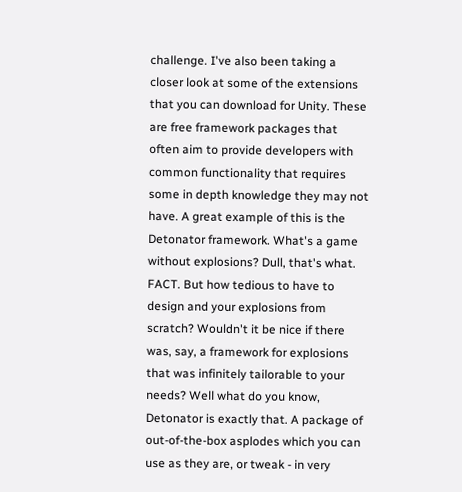challenge. I've also been taking a closer look at some of the extensions that you can download for Unity. These are free framework packages that often aim to provide developers with common functionality that requires some in depth knowledge they may not have. A great example of this is the Detonator framework. What's a game without explosions? Dull, that's what. FACT. But how tedious to have to design and your explosions from scratch? Wouldn't it be nice if there was, say, a framework for explosions that was infinitely tailorable to your needs? Well what do you know, Detonator is exactly that. A package of out-of-the-box asplodes which you can use as they are, or tweak - in very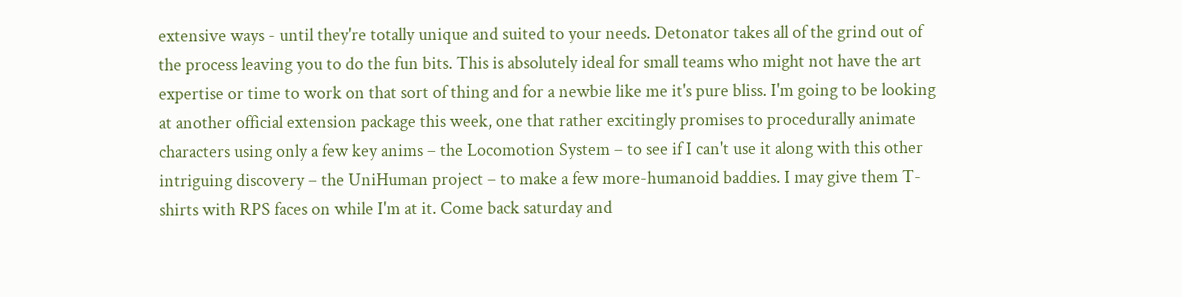extensive ways - until they're totally unique and suited to your needs. Detonator takes all of the grind out of the process leaving you to do the fun bits. This is absolutely ideal for small teams who might not have the art expertise or time to work on that sort of thing and for a newbie like me it's pure bliss. I'm going to be looking at another official extension package this week, one that rather excitingly promises to procedurally animate characters using only a few key anims – the Locomotion System – to see if I can't use it along with this other intriguing discovery – the UniHuman project – to make a few more-humanoid baddies. I may give them T-shirts with RPS faces on while I'm at it. Come back saturday and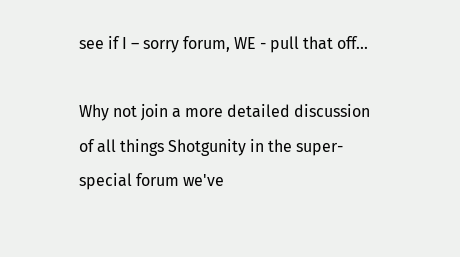see if I – sorry forum, WE - pull that off...

Why not join a more detailed discussion of all things Shotgunity in the super-special forum we've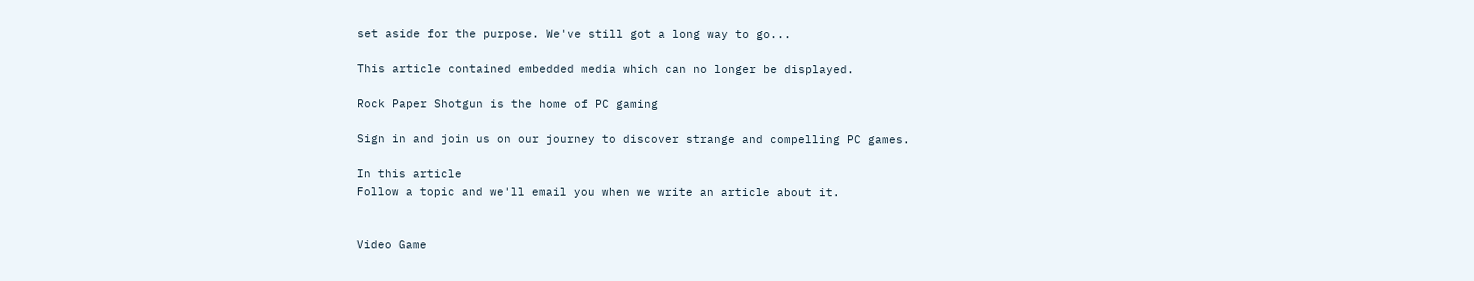set aside for the purpose. We've still got a long way to go...

This article contained embedded media which can no longer be displayed.

Rock Paper Shotgun is the home of PC gaming

Sign in and join us on our journey to discover strange and compelling PC games.

In this article
Follow a topic and we'll email you when we write an article about it.


Video Game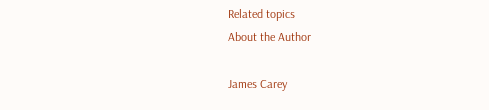Related topics
About the Author

James Carey